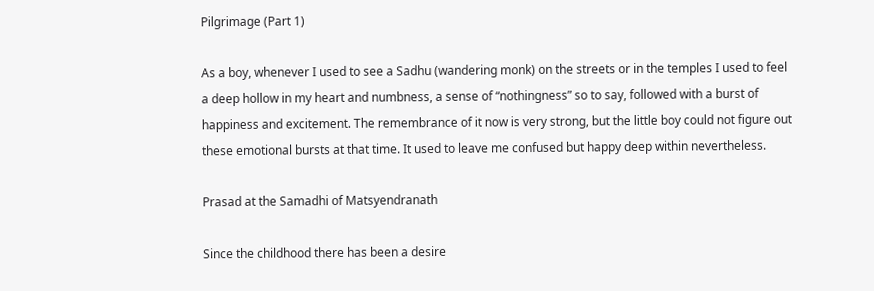Pilgrimage (Part 1)

As a boy, whenever I used to see a Sadhu (wandering monk) on the streets or in the temples I used to feel a deep hollow in my heart and numbness, a sense of “nothingness” so to say, followed with a burst of happiness and excitement. The remembrance of it now is very strong, but the little boy could not figure out these emotional bursts at that time. It used to leave me confused but happy deep within nevertheless.

Prasad at the Samadhi of Matsyendranath

Since the childhood there has been a desire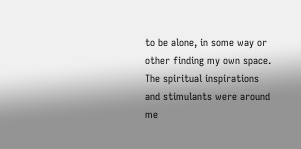to be alone, in some way or other finding my own space. The spiritual inspirations and stimulants were around me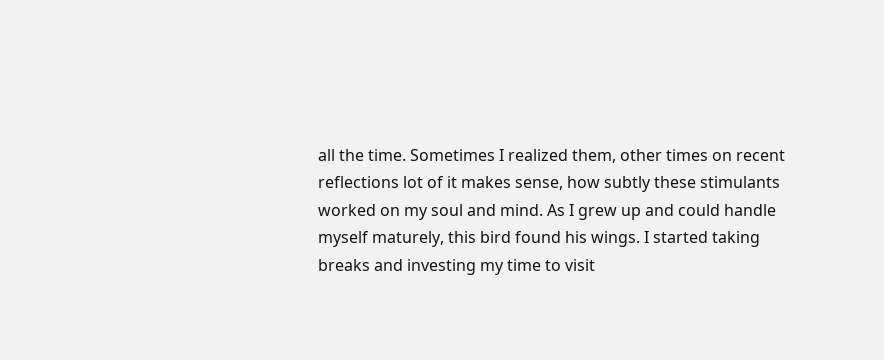all the time. Sometimes I realized them, other times on recent reflections lot of it makes sense, how subtly these stimulants worked on my soul and mind. As I grew up and could handle myself maturely, this bird found his wings. I started taking breaks and investing my time to visit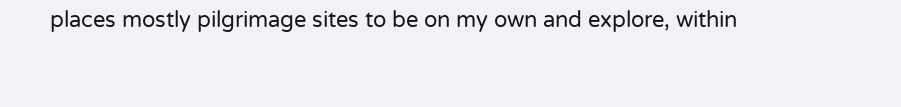places mostly pilgrimage sites to be on my own and explore, within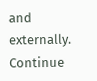and externally. Continue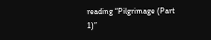reading “Pilgrimage (Part 1)”